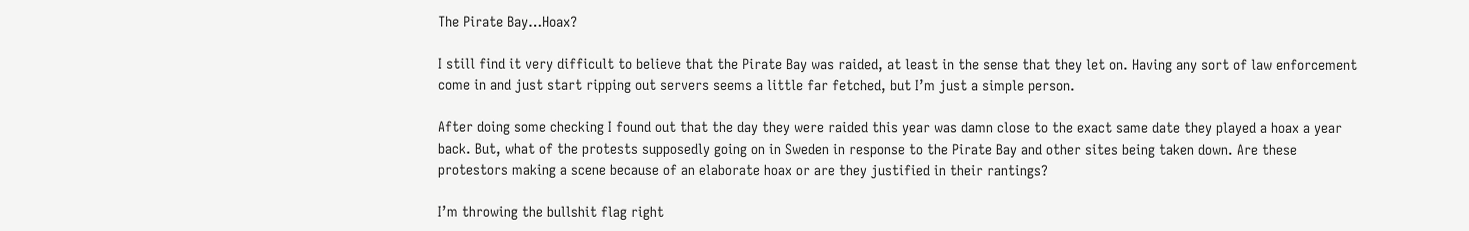The Pirate Bay…Hoax?

I still find it very difficult to believe that the Pirate Bay was raided, at least in the sense that they let on. Having any sort of law enforcement come in and just start ripping out servers seems a little far fetched, but I’m just a simple person.

After doing some checking I found out that the day they were raided this year was damn close to the exact same date they played a hoax a year back. But, what of the protests supposedly going on in Sweden in response to the Pirate Bay and other sites being taken down. Are these protestors making a scene because of an elaborate hoax or are they justified in their rantings?

I’m throwing the bullshit flag right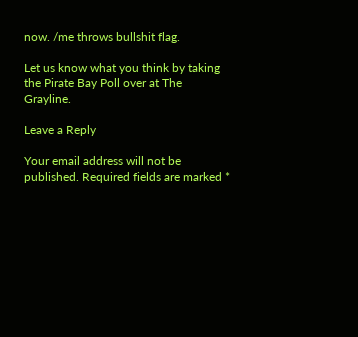now. /me throws bullshit flag.

Let us know what you think by taking the Pirate Bay Poll over at The Grayline.

Leave a Reply

Your email address will not be published. Required fields are marked *